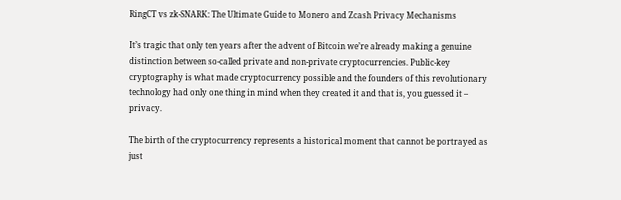RingCT vs zk-SNARK: The Ultimate Guide to Monero and Zcash Privacy Mechanisms

It’s tragic that only ten years after the advent of Bitcoin we’re already making a genuine distinction between so-called private and non-private cryptocurrencies. Public-key cryptography is what made cryptocurrency possible and the founders of this revolutionary technology had only one thing in mind when they created it and that is, you guessed it – privacy.

The birth of the cryptocurrency represents a historical moment that cannot be portrayed as just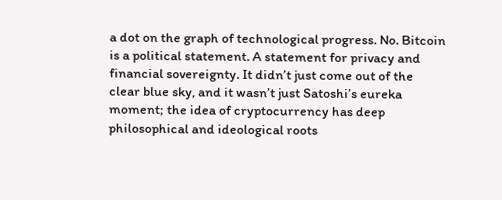a dot on the graph of technological progress. No. Bitcoin is a political statement. A statement for privacy and financial sovereignty. It didn’t just come out of the clear blue sky, and it wasn’t just Satoshi’s eureka moment; the idea of cryptocurrency has deep philosophical and ideological roots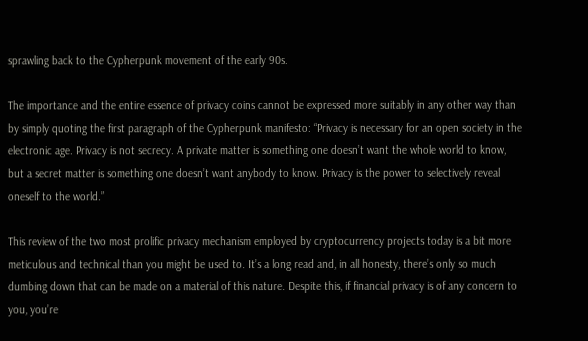sprawling back to the Cypherpunk movement of the early 90s.

The importance and the entire essence of privacy coins cannot be expressed more suitably in any other way than by simply quoting the first paragraph of the Cypherpunk manifesto: “Privacy is necessary for an open society in the electronic age. Privacy is not secrecy. A private matter is something one doesn’t want the whole world to know, but a secret matter is something one doesn’t want anybody to know. Privacy is the power to selectively reveal oneself to the world.”

This review of the two most prolific privacy mechanism employed by cryptocurrency projects today is a bit more meticulous and technical than you might be used to. It’s a long read and, in all honesty, there’s only so much dumbing down that can be made on a material of this nature. Despite this, if financial privacy is of any concern to you, you’re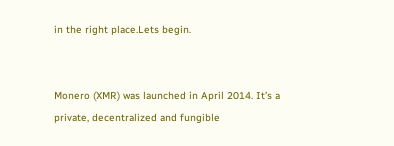in the right place.Lets begin.


Monero (XMR) was launched in April 2014. It’s a private, decentralized and fungible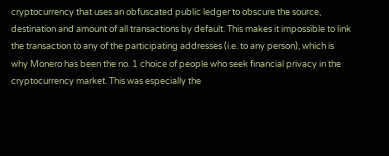cryptocurrency that uses an obfuscated public ledger to obscure the source, destination and amount of all transactions by default. This makes it impossible to link the transaction to any of the participating addresses (i.e. to any person), which is why Monero has been the no. 1 choice of people who seek financial privacy in the cryptocurrency market. This was especially the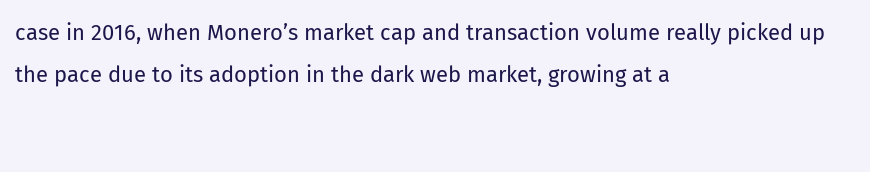case in 2016, when Monero’s market cap and transaction volume really picked up the pace due to its adoption in the dark web market, growing at a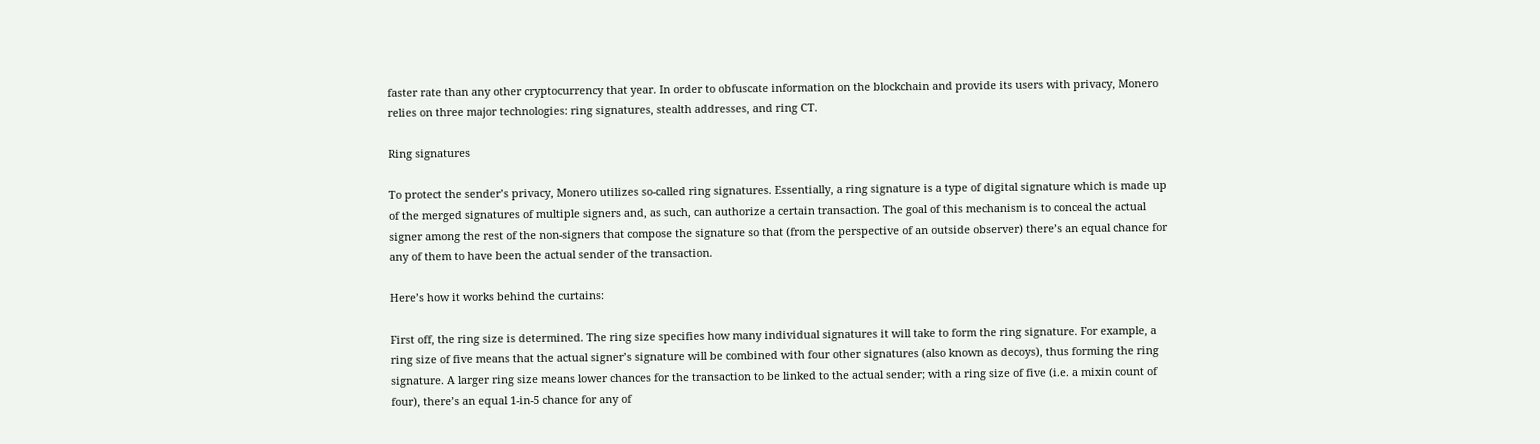faster rate than any other cryptocurrency that year. In order to obfuscate information on the blockchain and provide its users with privacy, Monero relies on three major technologies: ring signatures, stealth addresses, and ring CT.

Ring signatures

To protect the sender’s privacy, Monero utilizes so-called ring signatures. Essentially, a ring signature is a type of digital signature which is made up of the merged signatures of multiple signers and, as such, can authorize a certain transaction. The goal of this mechanism is to conceal the actual signer among the rest of the non-signers that compose the signature so that (from the perspective of an outside observer) there’s an equal chance for any of them to have been the actual sender of the transaction.

Here’s how it works behind the curtains:

First off, the ring size is determined. The ring size specifies how many individual signatures it will take to form the ring signature. For example, a ring size of five means that the actual signer’s signature will be combined with four other signatures (also known as decoys), thus forming the ring signature. A larger ring size means lower chances for the transaction to be linked to the actual sender; with a ring size of five (i.e. a mixin count of four), there’s an equal 1-in-5 chance for any of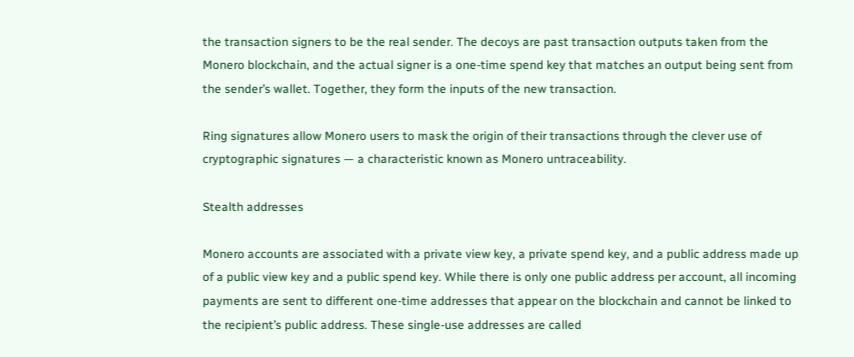the transaction signers to be the real sender. The decoys are past transaction outputs taken from the Monero blockchain, and the actual signer is a one-time spend key that matches an output being sent from the sender’s wallet. Together, they form the inputs of the new transaction.

Ring signatures allow Monero users to mask the origin of their transactions through the clever use of cryptographic signatures — a characteristic known as Monero untraceability.

Stealth addresses

Monero accounts are associated with a private view key, a private spend key, and a public address made up of a public view key and a public spend key. While there is only one public address per account, all incoming payments are sent to different one-time addresses that appear on the blockchain and cannot be linked to the recipient’s public address. These single-use addresses are called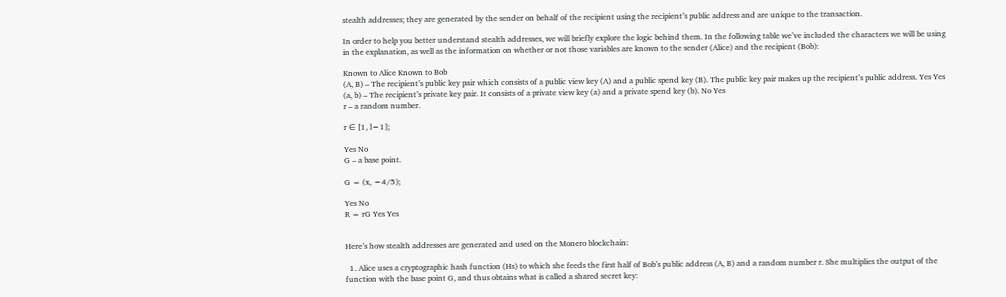stealth addresses; they are generated by the sender on behalf of the recipient using the recipient’s public address and are unique to the transaction.

In order to help you better understand stealth addresses, we will briefly explore the logic behind them. In the following table we’ve included the characters we will be using in the explanation, as well as the information on whether or not those variables are known to the sender (Alice) and the recipient (Bob):

Known to Alice Known to Bob
(A, B) – The recipient’s public key pair which consists of a public view key (A) and a public spend key (B). The public key pair makes up the recipient’s public address. Yes Yes
(a, b) – The recipient’s private key pair. It consists of a private view key (a) and a private spend key (b). No Yes
r – a random number.

r ∈ [1, l−1];

Yes No
G – a base point.

G = (x, −4/5);

Yes No
R = rG Yes Yes


Here’s how stealth addresses are generated and used on the Monero blockchain:

  1. Alice uses a cryptographic hash function (Hs) to which she feeds the first half of Bob’s public address (A, B) and a random number r. She multiplies the output of the function with the base point G, and thus obtains what is called a shared secret key: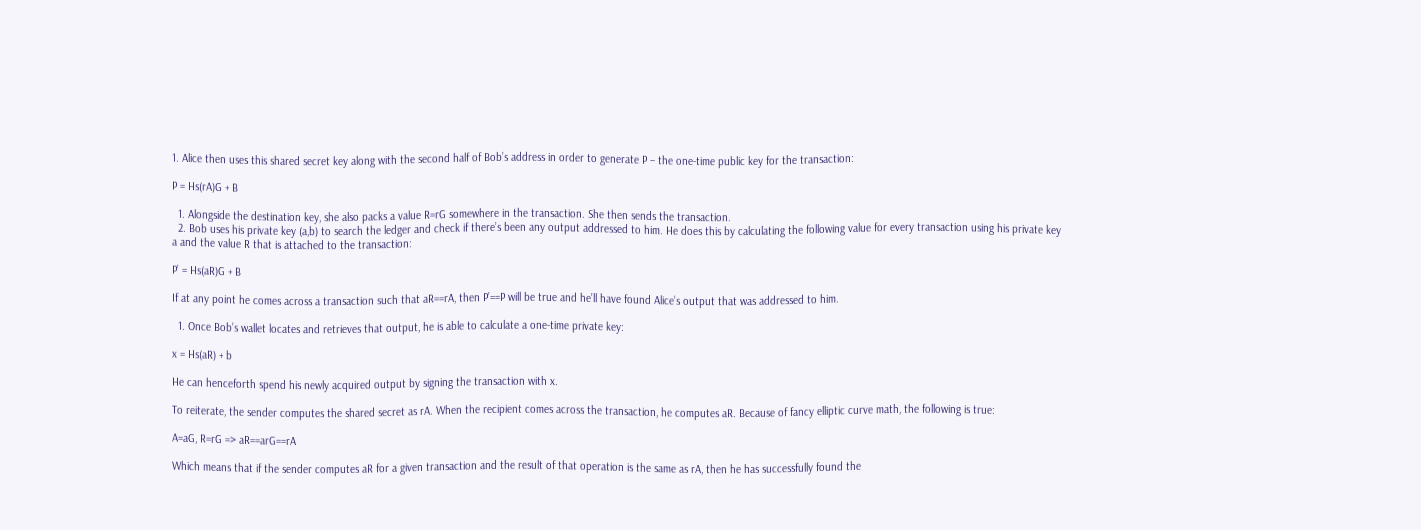1. Alice then uses this shared secret key along with the second half of Bob’s address in order to generate P – the one-time public key for the transaction:

P = Hs(rA)G + B

  1. Alongside the destination key, she also packs a value R=rG somewhere in the transaction. She then sends the transaction.
  2. Bob uses his private key (a,b) to search the ledger and check if there’s been any output addressed to him. He does this by calculating the following value for every transaction using his private key a and the value R that is attached to the transaction:

P’ = Hs(aR)G + B

If at any point he comes across a transaction such that aR==rA, then P’==P will be true and he’ll have found Alice’s output that was addressed to him.

  1. Once Bob’s wallet locates and retrieves that output, he is able to calculate a one-time private key:

x = Hs(aR) + b

He can henceforth spend his newly acquired output by signing the transaction with x.

To reiterate, the sender computes the shared secret as rA. When the recipient comes across the transaction, he computes aR. Because of fancy elliptic curve math, the following is true:

A=aG, R=rG => aR==arG==rA

Which means that if the sender computes aR for a given transaction and the result of that operation is the same as rA, then he has successfully found the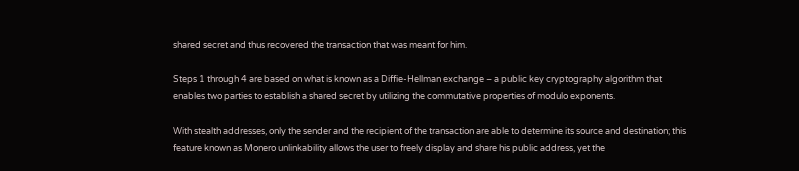shared secret and thus recovered the transaction that was meant for him.

Steps 1 through 4 are based on what is known as a Diffie-Hellman exchange – a public key cryptography algorithm that enables two parties to establish a shared secret by utilizing the commutative properties of modulo exponents.

With stealth addresses, only the sender and the recipient of the transaction are able to determine its source and destination; this feature known as Monero unlinkability allows the user to freely display and share his public address, yet the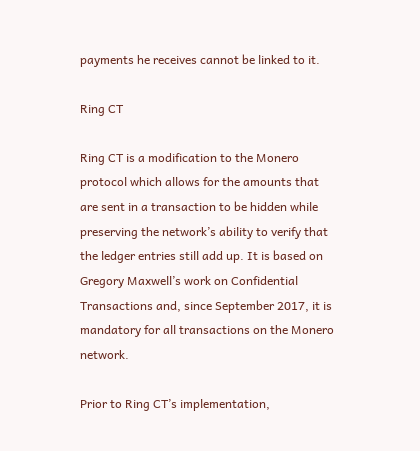payments he receives cannot be linked to it.

Ring CT

Ring CT is a modification to the Monero protocol which allows for the amounts that are sent in a transaction to be hidden while preserving the network’s ability to verify that the ledger entries still add up. It is based on Gregory Maxwell’s work on Confidential Transactions and, since September 2017, it is mandatory for all transactions on the Monero network.

Prior to Ring CT’s implementation,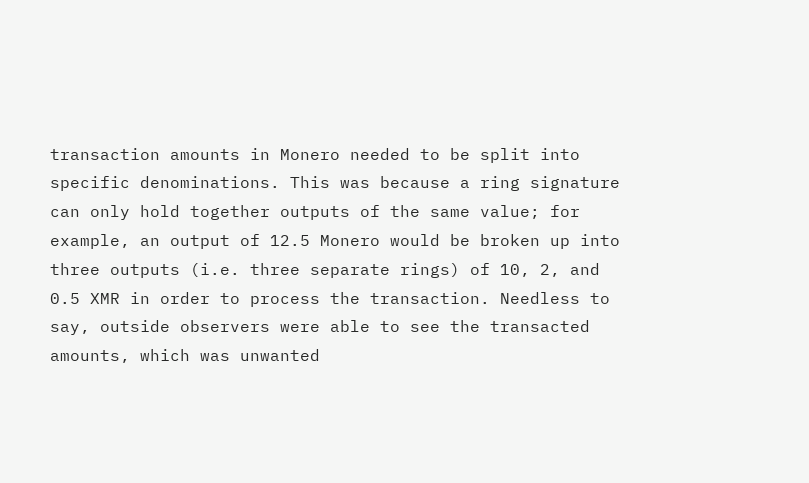transaction amounts in Monero needed to be split into specific denominations. This was because a ring signature can only hold together outputs of the same value; for example, an output of 12.5 Monero would be broken up into three outputs (i.e. three separate rings) of 10, 2, and 0.5 XMR in order to process the transaction. Needless to say, outside observers were able to see the transacted amounts, which was unwanted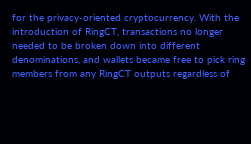for the privacy-oriented cryptocurrency. With the introduction of RingCT, transactions no longer needed to be broken down into different denominations, and wallets became free to pick ring members from any RingCT outputs regardless of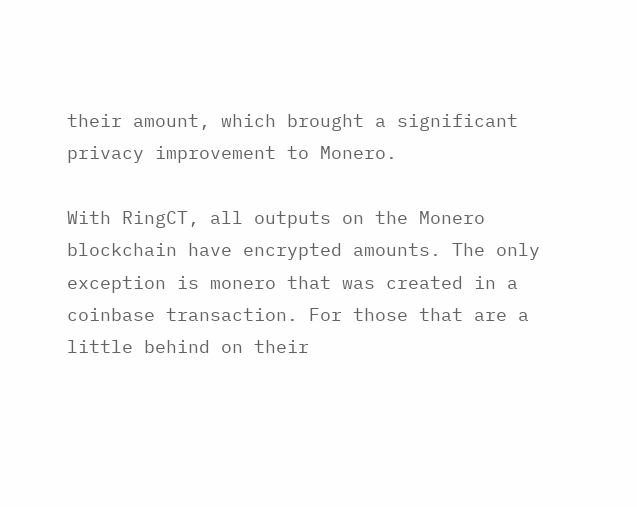their amount, which brought a significant privacy improvement to Monero.

With RingCT, all outputs on the Monero blockchain have encrypted amounts. The only exception is monero that was created in a coinbase transaction. For those that are a little behind on their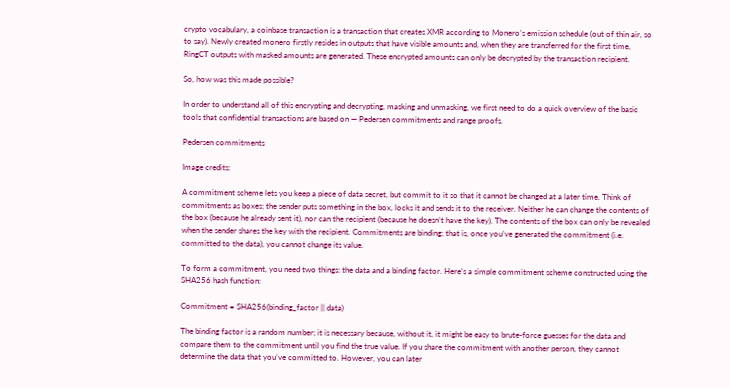crypto vocabulary, a coinbase transaction is a transaction that creates XMR according to Monero’s emission schedule (out of thin air, so to say). Newly created monero firstly resides in outputs that have visible amounts and, when they are transferred for the first time, RingCT outputs with masked amounts are generated. These encrypted amounts can only be decrypted by the transaction recipient.

So, how was this made possible?

In order to understand all of this encrypting and decrypting, masking and unmasking, we first need to do a quick overview of the basic tools that confidential transactions are based on — Pedersen commitments and range proofs.

Pedersen commitments

Image credits:

A commitment scheme lets you keep a piece of data secret, but commit to it so that it cannot be changed at a later time. Think of commitments as boxes; the sender puts something in the box, locks it and sends it to the receiver. Neither he can change the contents of the box (because he already sent it), nor can the recipient (because he doesn’t have the key). The contents of the box can only be revealed when the sender shares the key with the recipient. Commitments are binding; that is, once you’ve generated the commitment (i.e. committed to the data), you cannot change its value.

To form a commitment, you need two things: the data and a binding factor. Here’s a simple commitment scheme constructed using the SHA256 hash function:

Commitment = SHA256(binding_factor || data)

The binding factor is a random number; it is necessary because, without it, it might be easy to brute-force guesses for the data and compare them to the commitment until you find the true value. If you share the commitment with another person, they cannot determine the data that you’ve committed to. However, you can later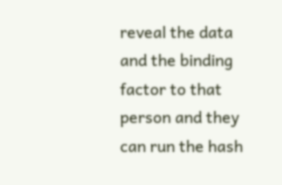reveal the data and the binding factor to that person and they can run the hash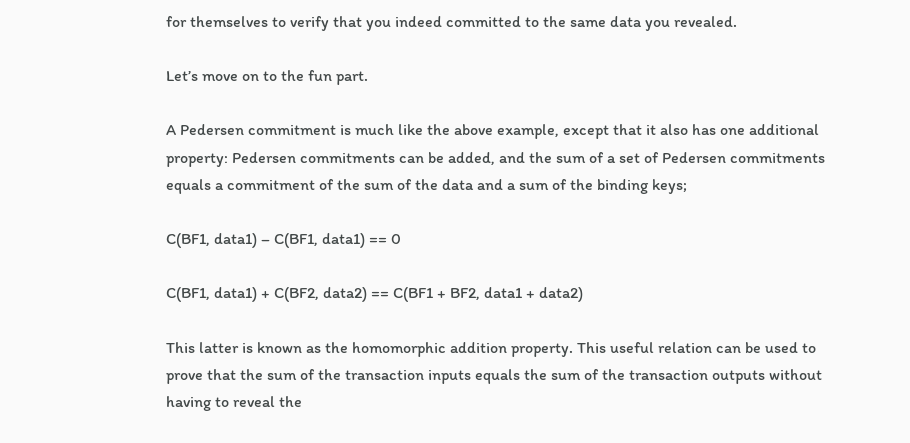for themselves to verify that you indeed committed to the same data you revealed.

Let’s move on to the fun part.

A Pedersen commitment is much like the above example, except that it also has one additional property: Pedersen commitments can be added, and the sum of a set of Pedersen commitments equals a commitment of the sum of the data and a sum of the binding keys;

C(BF1, data1) – C(BF1, data1) == 0

C(BF1, data1) + C(BF2, data2) == C(BF1 + BF2, data1 + data2)

This latter is known as the homomorphic addition property. This useful relation can be used to prove that the sum of the transaction inputs equals the sum of the transaction outputs without having to reveal the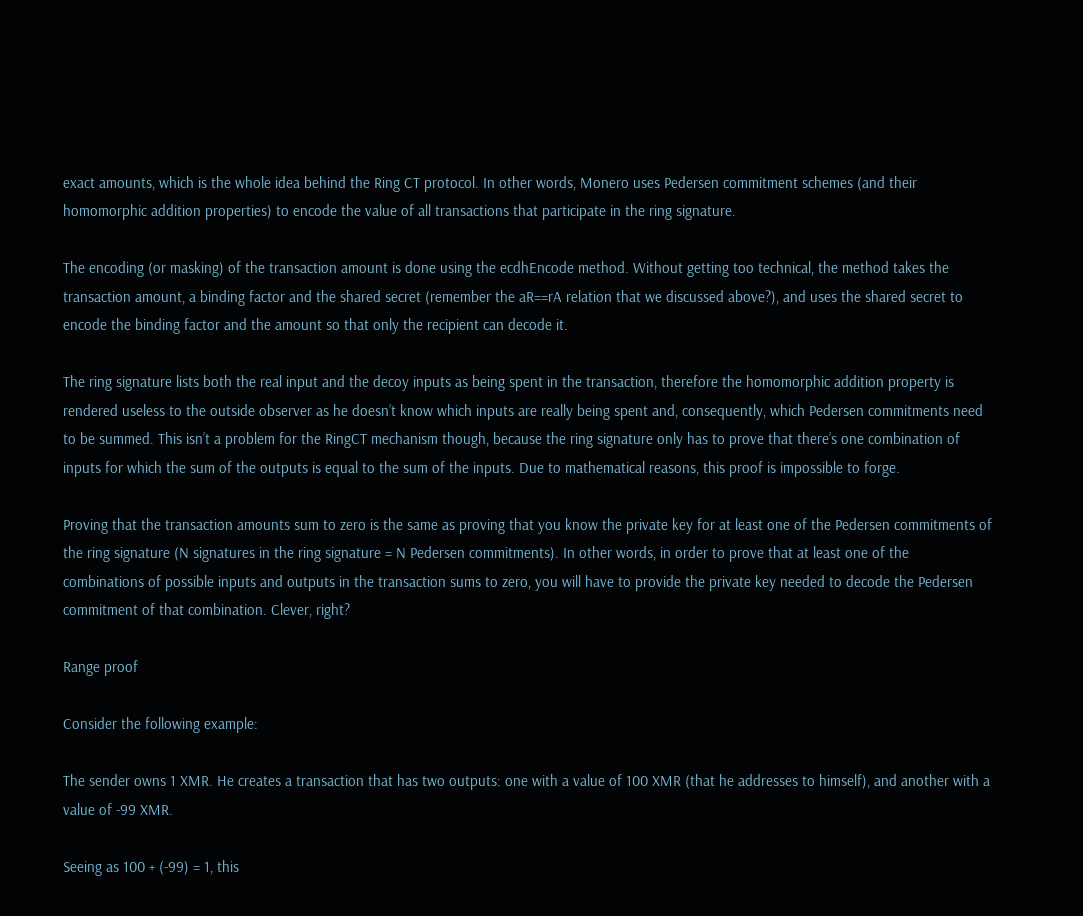exact amounts, which is the whole idea behind the Ring CT protocol. In other words, Monero uses Pedersen commitment schemes (and their homomorphic addition properties) to encode the value of all transactions that participate in the ring signature.

The encoding (or masking) of the transaction amount is done using the ecdhEncode method. Without getting too technical, the method takes the transaction amount, a binding factor and the shared secret (remember the aR==rA relation that we discussed above?), and uses the shared secret to encode the binding factor and the amount so that only the recipient can decode it.

The ring signature lists both the real input and the decoy inputs as being spent in the transaction, therefore the homomorphic addition property is rendered useless to the outside observer as he doesn’t know which inputs are really being spent and, consequently, which Pedersen commitments need to be summed. This isn’t a problem for the RingCT mechanism though, because the ring signature only has to prove that there’s one combination of inputs for which the sum of the outputs is equal to the sum of the inputs. Due to mathematical reasons, this proof is impossible to forge.

Proving that the transaction amounts sum to zero is the same as proving that you know the private key for at least one of the Pedersen commitments of the ring signature (N signatures in the ring signature = N Pedersen commitments). In other words, in order to prove that at least one of the combinations of possible inputs and outputs in the transaction sums to zero, you will have to provide the private key needed to decode the Pedersen commitment of that combination. Clever, right?

Range proof

Consider the following example:

The sender owns 1 XMR. He creates a transaction that has two outputs: one with a value of 100 XMR (that he addresses to himself), and another with a value of -99 XMR.

Seeing as 100 + (-99) = 1, this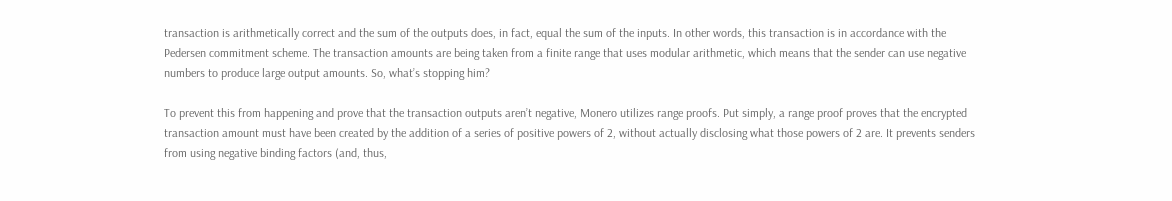transaction is arithmetically correct and the sum of the outputs does, in fact, equal the sum of the inputs. In other words, this transaction is in accordance with the Pedersen commitment scheme. The transaction amounts are being taken from a finite range that uses modular arithmetic, which means that the sender can use negative numbers to produce large output amounts. So, what’s stopping him?

To prevent this from happening and prove that the transaction outputs aren’t negative, Monero utilizes range proofs. Put simply, a range proof proves that the encrypted transaction amount must have been created by the addition of a series of positive powers of 2, without actually disclosing what those powers of 2 are. It prevents senders from using negative binding factors (and, thus,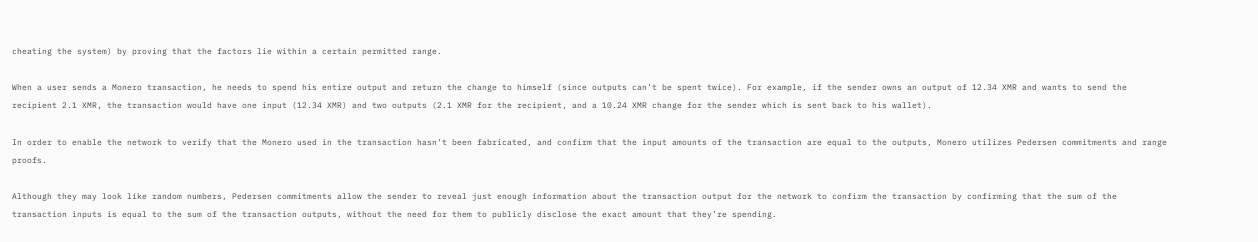cheating the system) by proving that the factors lie within a certain permitted range.

When a user sends a Monero transaction, he needs to spend his entire output and return the change to himself (since outputs can’t be spent twice). For example, if the sender owns an output of 12.34 XMR and wants to send the recipient 2.1 XMR, the transaction would have one input (12.34 XMR) and two outputs (2.1 XMR for the recipient, and a 10.24 XMR change for the sender which is sent back to his wallet).

In order to enable the network to verify that the Monero used in the transaction hasn’t been fabricated, and confirm that the input amounts of the transaction are equal to the outputs, Monero utilizes Pedersen commitments and range proofs.

Although they may look like random numbers, Pedersen commitments allow the sender to reveal just enough information about the transaction output for the network to confirm the transaction by confirming that the sum of the transaction inputs is equal to the sum of the transaction outputs, without the need for them to publicly disclose the exact amount that they’re spending.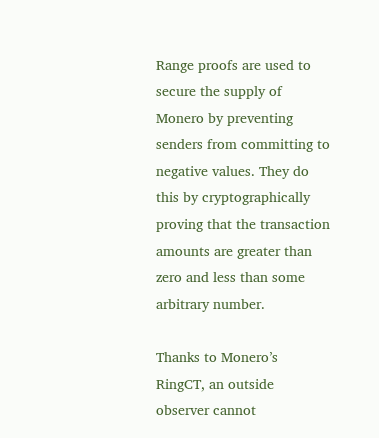Range proofs are used to secure the supply of Monero by preventing senders from committing to negative values. They do this by cryptographically proving that the transaction amounts are greater than zero and less than some arbitrary number.

Thanks to Monero’s RingCT, an outside observer cannot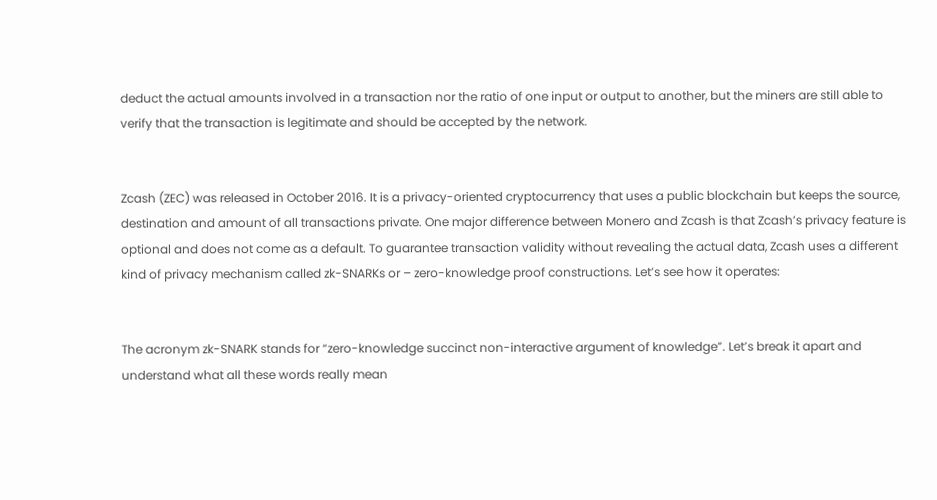deduct the actual amounts involved in a transaction nor the ratio of one input or output to another, but the miners are still able to verify that the transaction is legitimate and should be accepted by the network.


Zcash (ZEC) was released in October 2016. It is a privacy-oriented cryptocurrency that uses a public blockchain but keeps the source, destination and amount of all transactions private. One major difference between Monero and Zcash is that Zcash’s privacy feature is optional and does not come as a default. To guarantee transaction validity without revealing the actual data, Zcash uses a different kind of privacy mechanism called zk-SNARKs or – zero-knowledge proof constructions. Let’s see how it operates:


The acronym zk-SNARK stands for “zero-knowledge succinct non-interactive argument of knowledge”. Let’s break it apart and understand what all these words really mean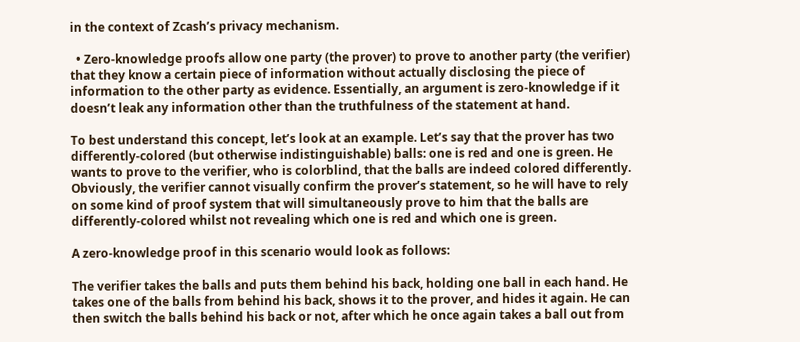in the context of Zcash’s privacy mechanism.

  • Zero-knowledge proofs allow one party (the prover) to prove to another party (the verifier) that they know a certain piece of information without actually disclosing the piece of information to the other party as evidence. Essentially, an argument is zero-knowledge if it doesn’t leak any information other than the truthfulness of the statement at hand.

To best understand this concept, let’s look at an example. Let’s say that the prover has two differently-colored (but otherwise indistinguishable) balls: one is red and one is green. He wants to prove to the verifier, who is colorblind, that the balls are indeed colored differently. Obviously, the verifier cannot visually confirm the prover’s statement, so he will have to rely on some kind of proof system that will simultaneously prove to him that the balls are differently-colored whilst not revealing which one is red and which one is green.

A zero-knowledge proof in this scenario would look as follows:

The verifier takes the balls and puts them behind his back, holding one ball in each hand. He takes one of the balls from behind his back, shows it to the prover, and hides it again. He can then switch the balls behind his back or not, after which he once again takes a ball out from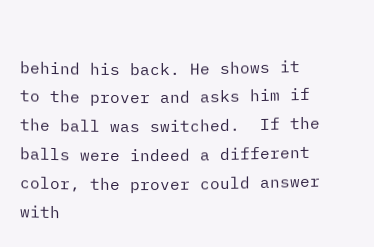behind his back. He shows it to the prover and asks him if the ball was switched.  If the balls were indeed a different color, the prover could answer with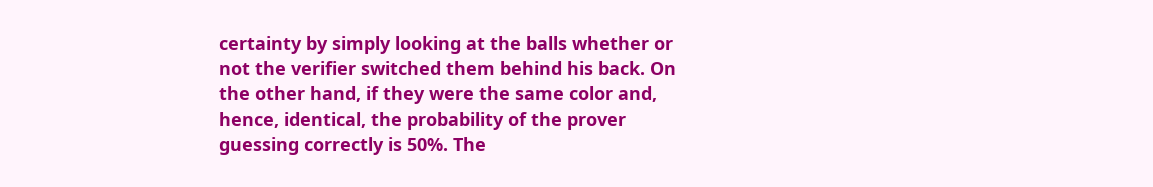certainty by simply looking at the balls whether or not the verifier switched them behind his back. On the other hand, if they were the same color and, hence, identical, the probability of the prover guessing correctly is 50%. The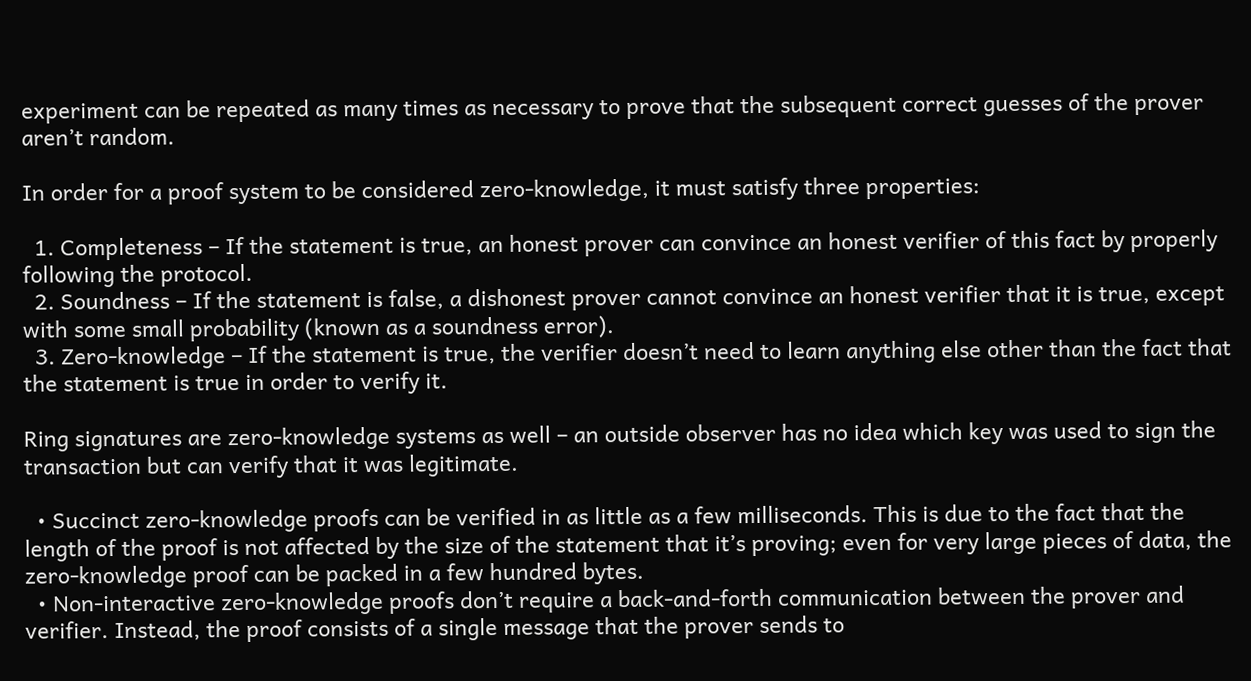experiment can be repeated as many times as necessary to prove that the subsequent correct guesses of the prover aren’t random.

In order for a proof system to be considered zero-knowledge, it must satisfy three properties:

  1. Completeness – If the statement is true, an honest prover can convince an honest verifier of this fact by properly following the protocol.
  2. Soundness – If the statement is false, a dishonest prover cannot convince an honest verifier that it is true, except with some small probability (known as a soundness error).
  3. Zero-knowledge – If the statement is true, the verifier doesn’t need to learn anything else other than the fact that the statement is true in order to verify it.

Ring signatures are zero-knowledge systems as well – an outside observer has no idea which key was used to sign the transaction but can verify that it was legitimate.

  • Succinct zero-knowledge proofs can be verified in as little as a few milliseconds. This is due to the fact that the length of the proof is not affected by the size of the statement that it’s proving; even for very large pieces of data, the zero-knowledge proof can be packed in a few hundred bytes.
  • Non-interactive zero-knowledge proofs don’t require a back-and-forth communication between the prover and verifier. Instead, the proof consists of a single message that the prover sends to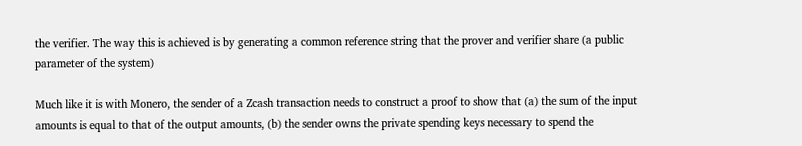the verifier. The way this is achieved is by generating a common reference string that the prover and verifier share (a public parameter of the system)

Much like it is with Monero, the sender of a Zcash transaction needs to construct a proof to show that (a) the sum of the input amounts is equal to that of the output amounts, (b) the sender owns the private spending keys necessary to spend the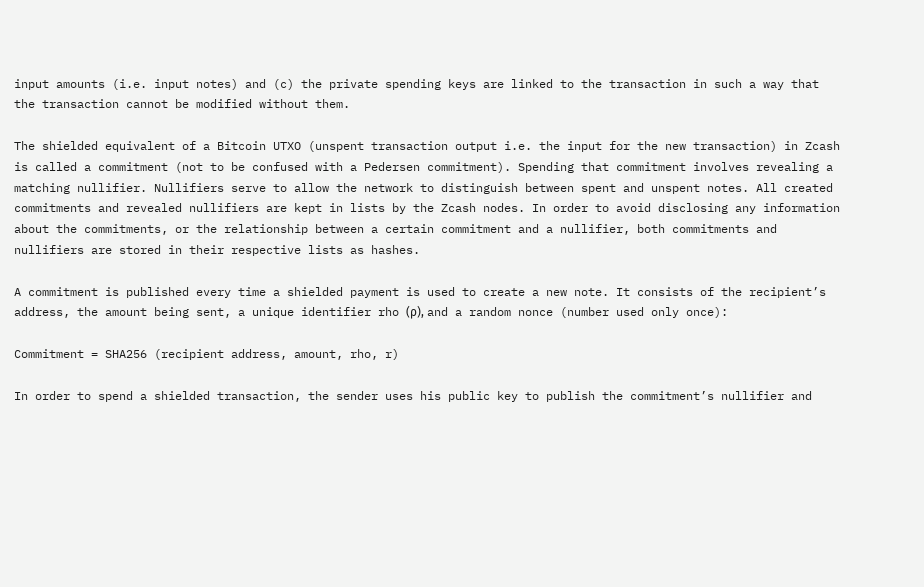input amounts (i.e. input notes) and (c) the private spending keys are linked to the transaction in such a way that the transaction cannot be modified without them.

The shielded equivalent of a Bitcoin UTXO (unspent transaction output i.e. the input for the new transaction) in Zcash is called a commitment (not to be confused with a Pedersen commitment). Spending that commitment involves revealing a matching nullifier. Nullifiers serve to allow the network to distinguish between spent and unspent notes. All created commitments and revealed nullifiers are kept in lists by the Zcash nodes. In order to avoid disclosing any information about the commitments, or the relationship between a certain commitment and a nullifier, both commitments and nullifiers are stored in their respective lists as hashes.

A commitment is published every time a shielded payment is used to create a new note. It consists of the recipient’s address, the amount being sent, a unique identifier rho (ρ), and a random nonce (number used only once):

Commitment = SHA256 (recipient address, amount, rho, r)

In order to spend a shielded transaction, the sender uses his public key to publish the commitment’s nullifier and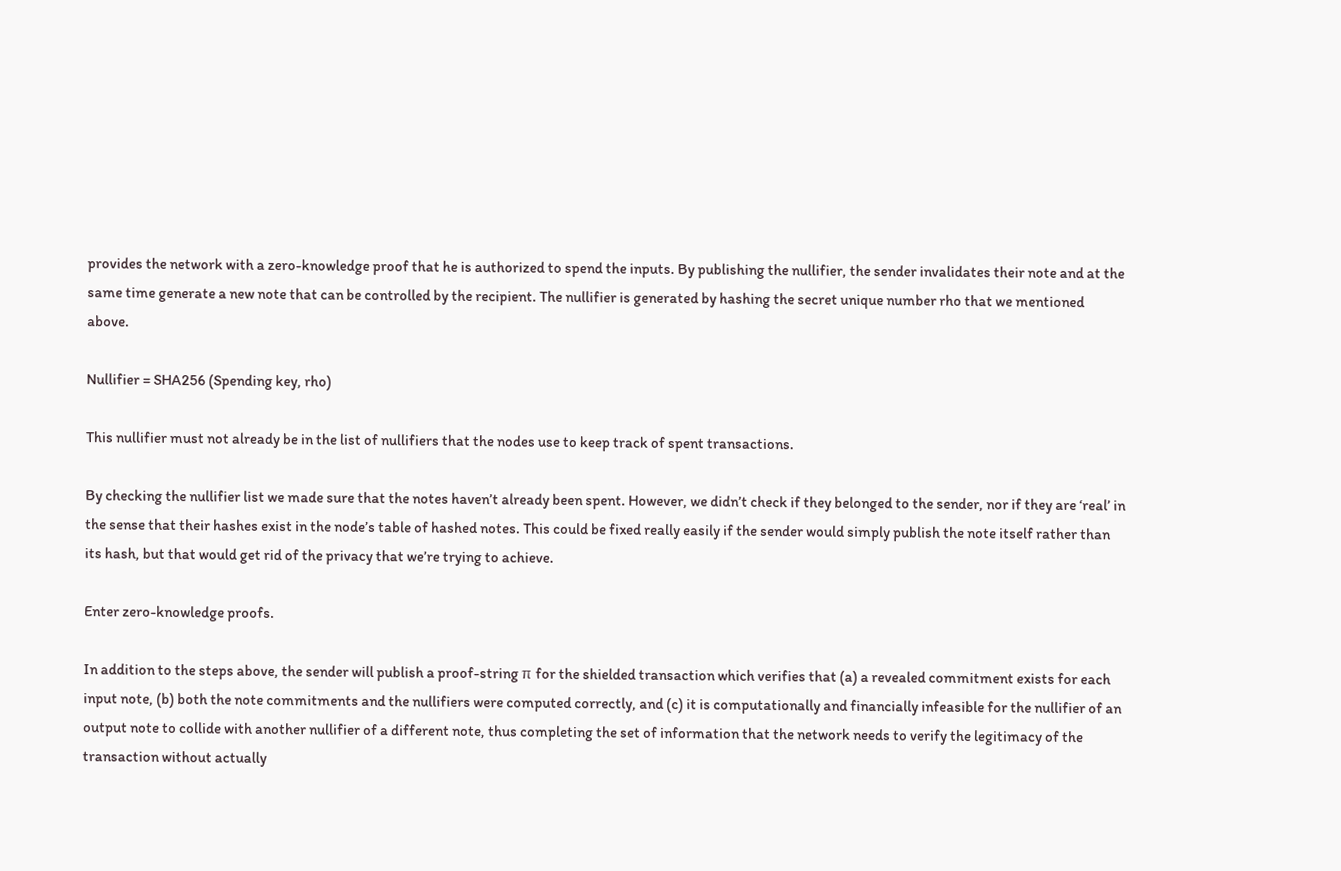provides the network with a zero-knowledge proof that he is authorized to spend the inputs. By publishing the nullifier, the sender invalidates their note and at the same time generate a new note that can be controlled by the recipient. The nullifier is generated by hashing the secret unique number rho that we mentioned above.

Nullifier = SHA256 (Spending key, rho)

This nullifier must not already be in the list of nullifiers that the nodes use to keep track of spent transactions.

By checking the nullifier list we made sure that the notes haven’t already been spent. However, we didn’t check if they belonged to the sender, nor if they are ‘real’ in the sense that their hashes exist in the node’s table of hashed notes. This could be fixed really easily if the sender would simply publish the note itself rather than its hash, but that would get rid of the privacy that we’re trying to achieve.

Enter zero-knowledge proofs.

In addition to the steps above, the sender will publish a proof-string π for the shielded transaction which verifies that (a) a revealed commitment exists for each input note, (b) both the note commitments and the nullifiers were computed correctly, and (c) it is computationally and financially infeasible for the nullifier of an output note to collide with another nullifier of a different note, thus completing the set of information that the network needs to verify the legitimacy of the transaction without actually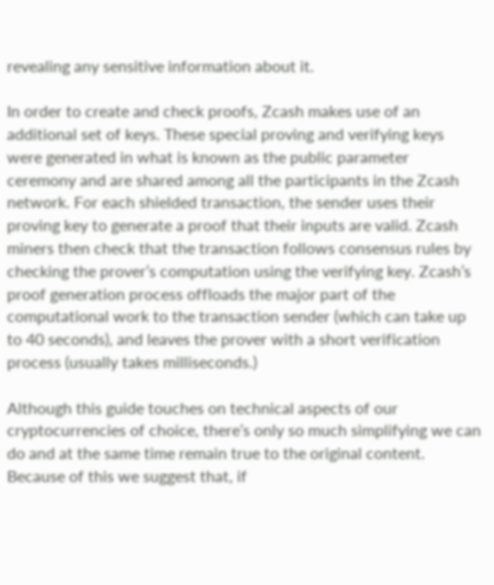revealing any sensitive information about it.

In order to create and check proofs, Zcash makes use of an additional set of keys. These special proving and verifying keys were generated in what is known as the public parameter ceremony and are shared among all the participants in the Zcash network. For each shielded transaction, the sender uses their proving key to generate a proof that their inputs are valid. Zcash miners then check that the transaction follows consensus rules by checking the prover’s computation using the verifying key. Zcash’s proof generation process offloads the major part of the computational work to the transaction sender (which can take up to 40 seconds), and leaves the prover with a short verification process (usually takes milliseconds.)

Although this guide touches on technical aspects of our cryptocurrencies of choice, there’s only so much simplifying we can do and at the same time remain true to the original content. Because of this we suggest that, if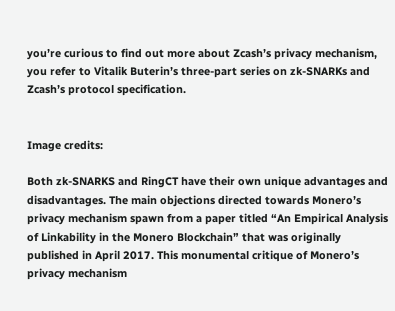you’re curious to find out more about Zcash’s privacy mechanism, you refer to Vitalik Buterin’s three-part series on zk-SNARKs and Zcash’s protocol specification.


Image credits:

Both zk-SNARKS and RingCT have their own unique advantages and disadvantages. The main objections directed towards Monero’s privacy mechanism spawn from a paper titled “An Empirical Analysis of Linkability in the Monero Blockchain” that was originally published in April 2017. This monumental critique of Monero’s privacy mechanism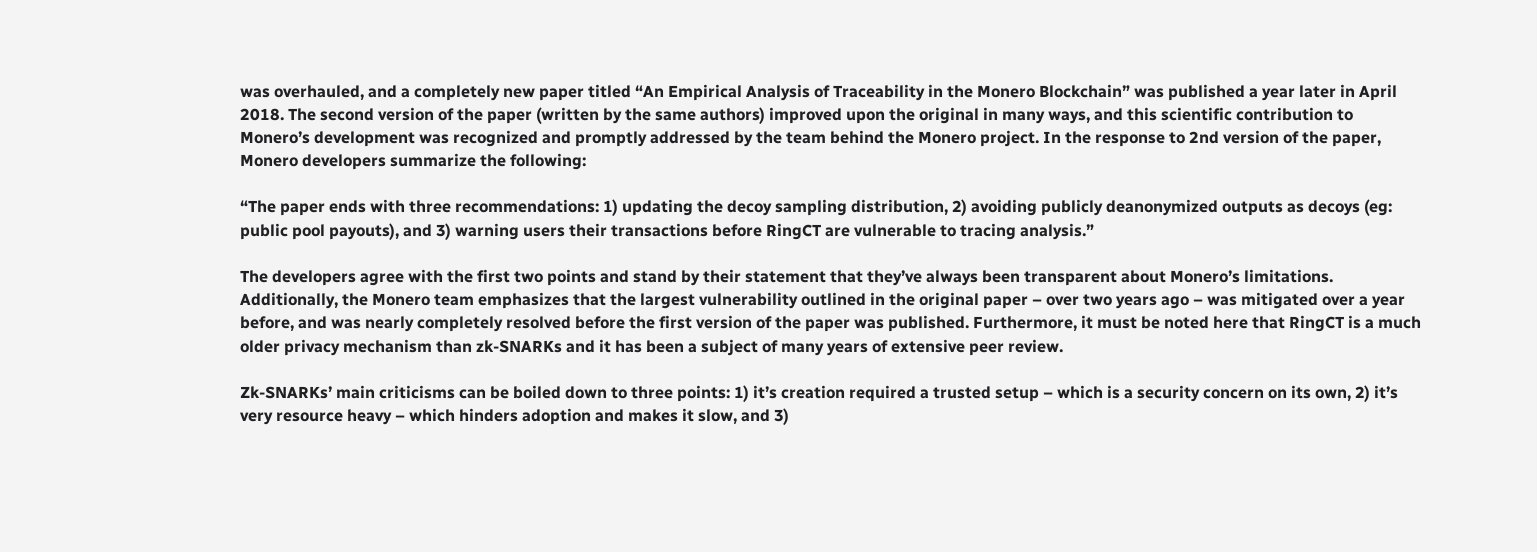was overhauled, and a completely new paper titled “An Empirical Analysis of Traceability in the Monero Blockchain” was published a year later in April 2018. The second version of the paper (written by the same authors) improved upon the original in many ways, and this scientific contribution to Monero’s development was recognized and promptly addressed by the team behind the Monero project. In the response to 2nd version of the paper, Monero developers summarize the following:

“The paper ends with three recommendations: 1) updating the decoy sampling distribution, 2) avoiding publicly deanonymized outputs as decoys (eg: public pool payouts), and 3) warning users their transactions before RingCT are vulnerable to tracing analysis.”

The developers agree with the first two points and stand by their statement that they’ve always been transparent about Monero’s limitations. Additionally, the Monero team emphasizes that the largest vulnerability outlined in the original paper – over two years ago – was mitigated over a year before, and was nearly completely resolved before the first version of the paper was published. Furthermore, it must be noted here that RingCT is a much older privacy mechanism than zk-SNARKs and it has been a subject of many years of extensive peer review.

Zk-SNARKs’ main criticisms can be boiled down to three points: 1) it’s creation required a trusted setup – which is a security concern on its own, 2) it’s very resource heavy – which hinders adoption and makes it slow, and 3)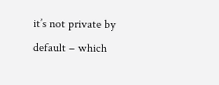it’s not private by default – which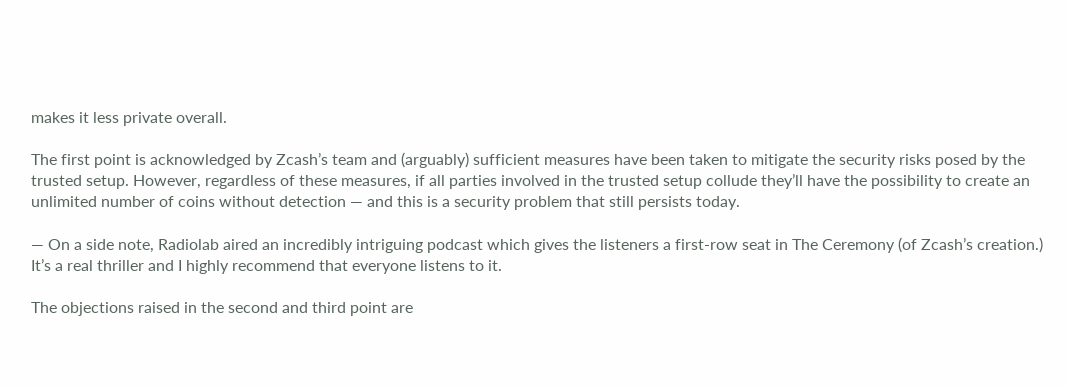makes it less private overall.

The first point is acknowledged by Zcash’s team and (arguably) sufficient measures have been taken to mitigate the security risks posed by the trusted setup. However, regardless of these measures, if all parties involved in the trusted setup collude they’ll have the possibility to create an unlimited number of coins without detection — and this is a security problem that still persists today.

— On a side note, Radiolab aired an incredibly intriguing podcast which gives the listeners a first-row seat in The Ceremony (of Zcash’s creation.) It’s a real thriller and I highly recommend that everyone listens to it.

The objections raised in the second and third point are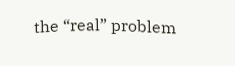the “real” problem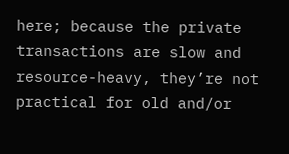here; because the private transactions are slow and resource-heavy, they’re not practical for old and/or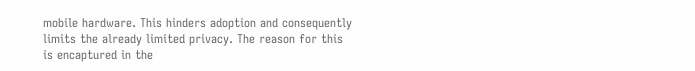mobile hardware. This hinders adoption and consequently limits the already limited privacy. The reason for this is encaptured in the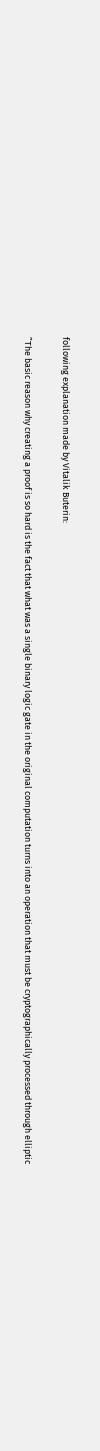following explanation made by Vitalik Buterin:

”The basic reason why creating a proof is so hard is the fact that what was a single binary logic gate in the original computation turns into an operation that must be cryptographically processed through elliptic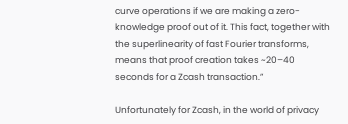curve operations if we are making a zero-knowledge proof out of it. This fact, together with the superlinearity of fast Fourier transforms, means that proof creation takes ~20–40 seconds for a Zcash transaction.”

Unfortunately for Zcash, in the world of privacy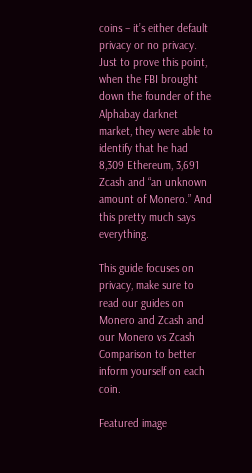coins – it’s either default privacy or no privacy. Just to prove this point, when the FBI brought down the founder of the Alphabay darknet market, they were able to identify that he had 8,309 Ethereum, 3,691 Zcash and “an unknown amount of Monero.” And this pretty much says everything.

This guide focuses on privacy, make sure to read our guides on Monero and Zcash and our Monero vs Zcash Comparison to better inform yourself on each coin.

Featured image